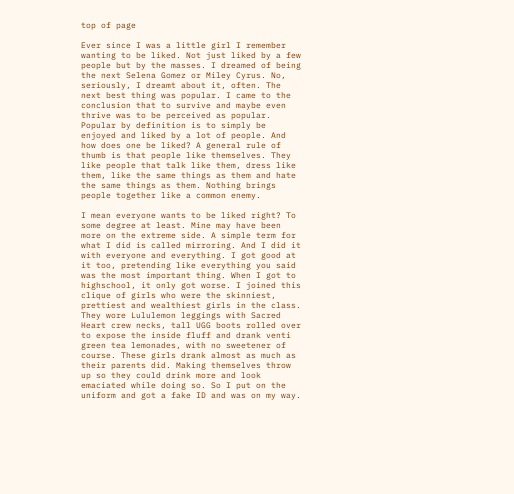top of page

Ever since I was a little girl I remember wanting to be liked. Not just liked by a few people but by the masses. I dreamed of being the next Selena Gomez or Miley Cyrus. No, seriously, I dreamt about it, often. The next best thing was popular. I came to the conclusion that to survive and maybe even thrive was to be perceived as popular. Popular by definition is to simply be enjoyed and liked by a lot of people. And how does one be liked? A general rule of thumb is that people like themselves. They like people that talk like them, dress like them, like the same things as them and hate the same things as them. Nothing brings people together like a common enemy.

I mean everyone wants to be liked right? To some degree at least. Mine may have been more on the extreme side. A simple term for what I did is called mirroring. And I did it with everyone and everything. I got good at it too, pretending like everything you said was the most important thing. When I got to highschool, it only got worse. I joined this clique of girls who were the skinniest, prettiest and wealthiest girls in the class. They wore Lululemon leggings with Sacred Heart crew necks, tall UGG boots rolled over to expose the inside fluff and drank venti green tea lemonades, with no sweetener of course. These girls drank almost as much as their parents did. Making themselves throw up so they could drink more and look emaciated while doing so. So I put on the uniform and got a fake ID and was on my way.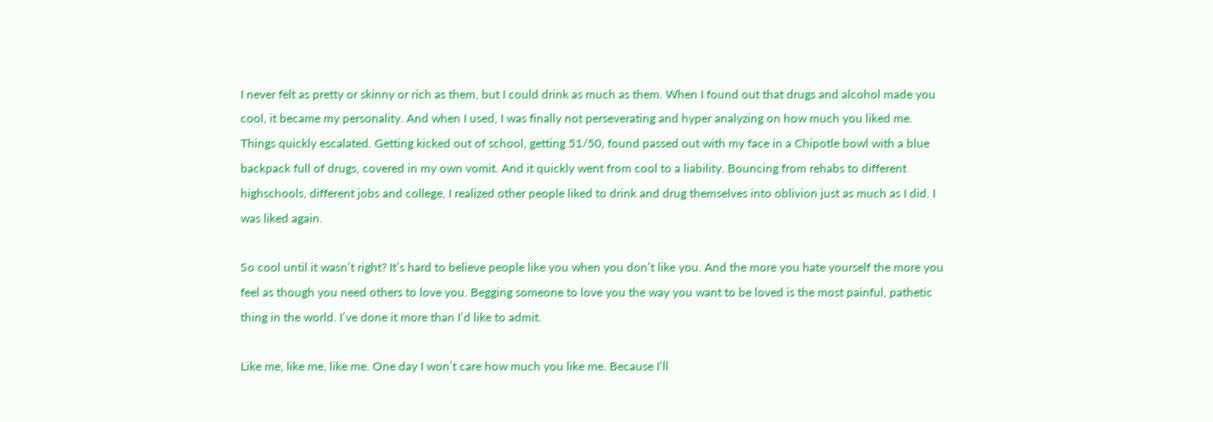I never felt as pretty or skinny or rich as them, but I could drink as much as them. When I found out that drugs and alcohol made you cool, it became my personality. And when I used, I was finally not perseverating and hyper analyzing on how much you liked me. Things quickly escalated. Getting kicked out of school, getting 51/50, found passed out with my face in a Chipotle bowl with a blue backpack full of drugs, covered in my own vomit. And it quickly went from cool to a liability. Bouncing from rehabs to different highschools, different jobs and college, I realized other people liked to drink and drug themselves into oblivion just as much as I did. I was liked again.

So cool until it wasn’t right? It’s hard to believe people like you when you don’t like you. And the more you hate yourself the more you feel as though you need others to love you. Begging someone to love you the way you want to be loved is the most painful, pathetic thing in the world. I’ve done it more than I’d like to admit.

Like me, like me, like me. One day I won’t care how much you like me. Because I’ll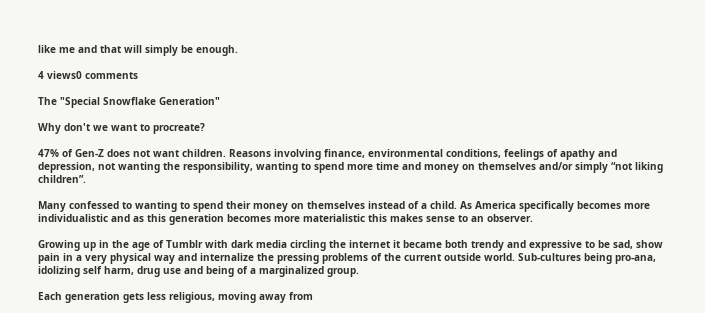like me and that will simply be enough.

4 views0 comments

The "Special Snowflake Generation"

Why don't we want to procreate?

47% of Gen-Z does not want children. Reasons involving finance, environmental conditions, feelings of apathy and depression, not wanting the responsibility, wanting to spend more time and money on themselves and/or simply “not liking children”.

Many confessed to wanting to spend their money on themselves instead of a child. As America specifically becomes more individualistic and as this generation becomes more materialistic this makes sense to an observer.

Growing up in the age of Tumblr with dark media circling the internet it became both trendy and expressive to be sad, show pain in a very physical way and internalize the pressing problems of the current outside world. Sub-cultures being pro-ana, idolizing self harm, drug use and being of a marginalized group.

Each generation gets less religious, moving away from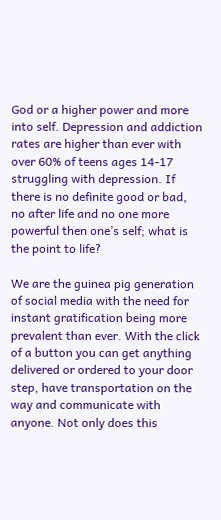God or a higher power and more into self. Depression and addiction rates are higher than ever with over 60% of teens ages 14-17 struggling with depression. If there is no definite good or bad, no after life and no one more powerful then one’s self; what is the point to life?

We are the guinea pig generation of social media with the need for instant gratification being more prevalent than ever. With the click of a button you can get anything delivered or ordered to your door step, have transportation on the way and communicate with anyone. Not only does this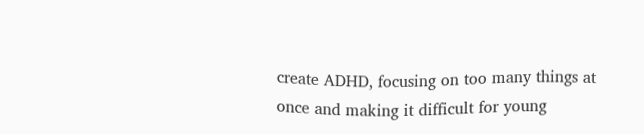create ADHD, focusing on too many things at once and making it difficult for young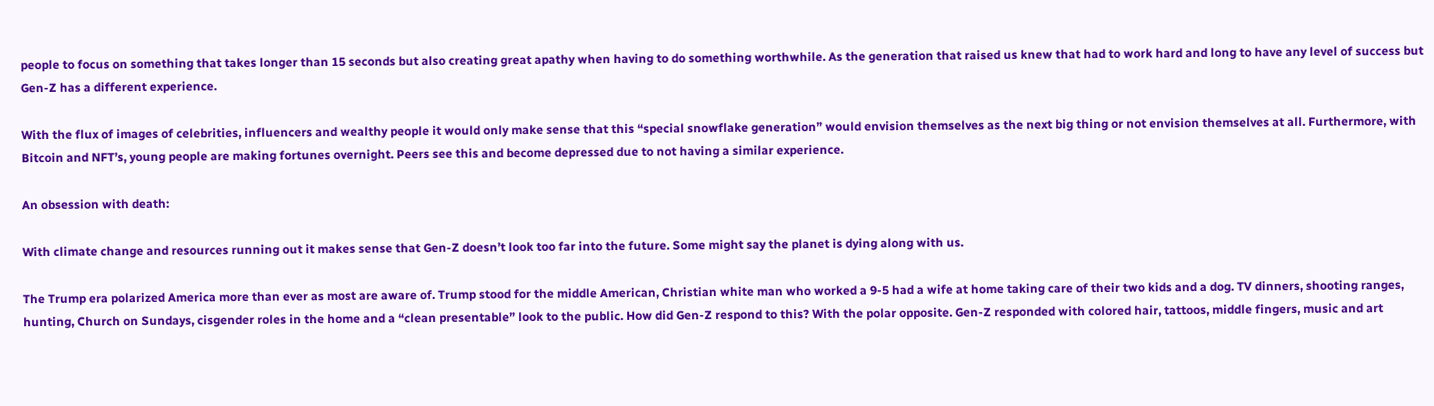people to focus on something that takes longer than 15 seconds but also creating great apathy when having to do something worthwhile. As the generation that raised us knew that had to work hard and long to have any level of success but Gen-Z has a different experience.

With the flux of images of celebrities, influencers and wealthy people it would only make sense that this “special snowflake generation” would envision themselves as the next big thing or not envision themselves at all. Furthermore, with Bitcoin and NFT’s, young people are making fortunes overnight. Peers see this and become depressed due to not having a similar experience.

An obsession with death:

With climate change and resources running out it makes sense that Gen-Z doesn’t look too far into the future. Some might say the planet is dying along with us.

The Trump era polarized America more than ever as most are aware of. Trump stood for the middle American, Christian white man who worked a 9-5 had a wife at home taking care of their two kids and a dog. TV dinners, shooting ranges, hunting, Church on Sundays, cisgender roles in the home and a “clean presentable” look to the public. How did Gen-Z respond to this? With the polar opposite. Gen-Z responded with colored hair, tattoos, middle fingers, music and art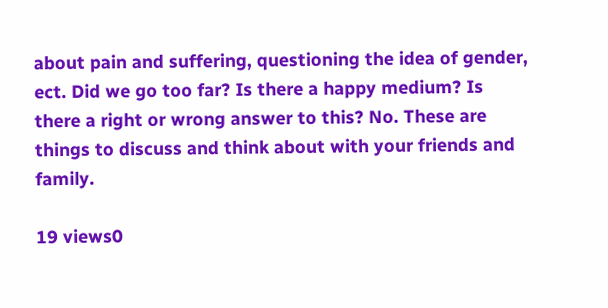about pain and suffering, questioning the idea of gender, ect. Did we go too far? Is there a happy medium? Is there a right or wrong answer to this? No. These are things to discuss and think about with your friends and family.

19 views0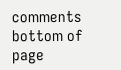comments
bottom of page